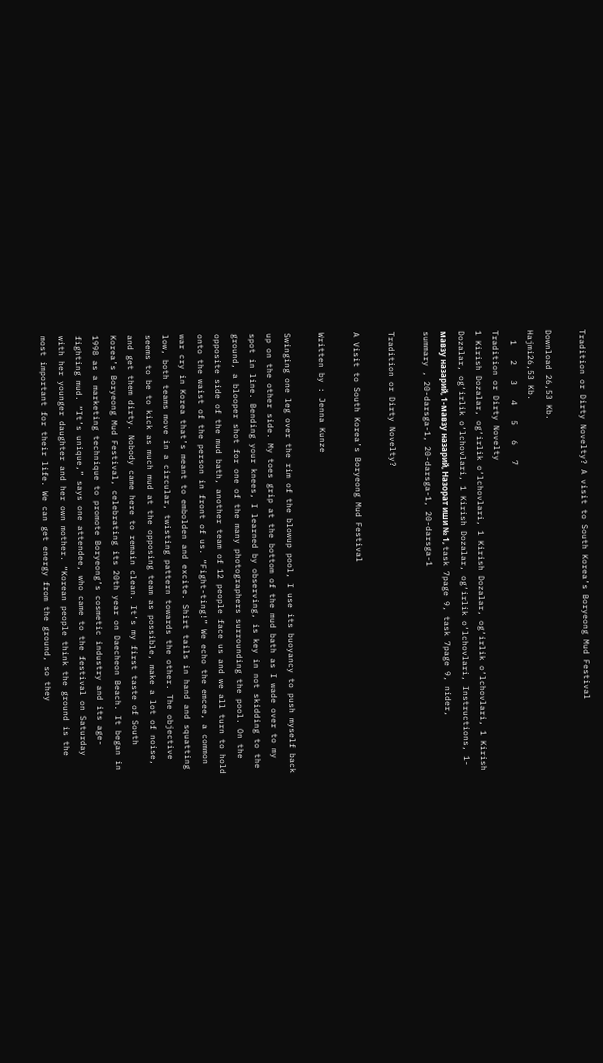Tradition or Dirty Novelty? A visit to South Korea’s Boryeong Mud Festival

Download 26,53 Kb.
Hajmi26,53 Kb.
  1   2   3   4   5   6   7
Tradition or Dirty Novelty
1 Kirish Dozalar, og‘irlik o‘lchovlari, 1 Kirish Dozalar, og‘irlik o‘lchovlari, 1 Kirish Dozalar, og‘irlik o‘lchovlari, 1 Kirish Dozalar, og‘irlik o‘lchovlari, Instructions, 1-мавзу назарий, 1-мавзу назарий, Назорат иши № 1, task 7page 9, task 7page 9, nider, summary , 20-darsga-1, 20-darsga-1, 20-darsga-1

Tradition or Dirty Novelty?

A Visit to South Korea’s Boryeong Mud Festival

Written by : Jenna Kunze

Swinging one leg over the rim of the blowup pool, I use its buoyancy to push myself back up on the other side. My toes grip at the bottom of the mud bath as I wade over to my spot in line. Bending your knees, I learned by observing, is key in not skidding to the ground, a blooper shot for one of the many photographers surrounding the pool. On the opposite side of the mud bath, another team of 12 people face us and we all turn to hold onto the waist of the person in front of us. “Fight-ting!” We echo the emcee, a common war cry in Korea that’s meant to embolden and excite. Shirt tails in hand and squatting low, both teams move in a circular, twisting pattern towards the other. The objective seems to be to kick as much mud at the opposing team as possible, make a lot of noise, and get them dirty. Nobody came here to remain clean. It’s my first taste of South Korea’s Boryeong Mud Festival, celebrating its 20th year on Daecheon Beach. It began in 1998 as a marketing technique to promote Boryeong’s cosmetic industry and its age-fighting mud. “It’s unique,” says one attendee, who came to the festival on Saturday with her younger daughter and her own mother. “Korean people think the ground is the most important for their life. We can get energy from the ground, so they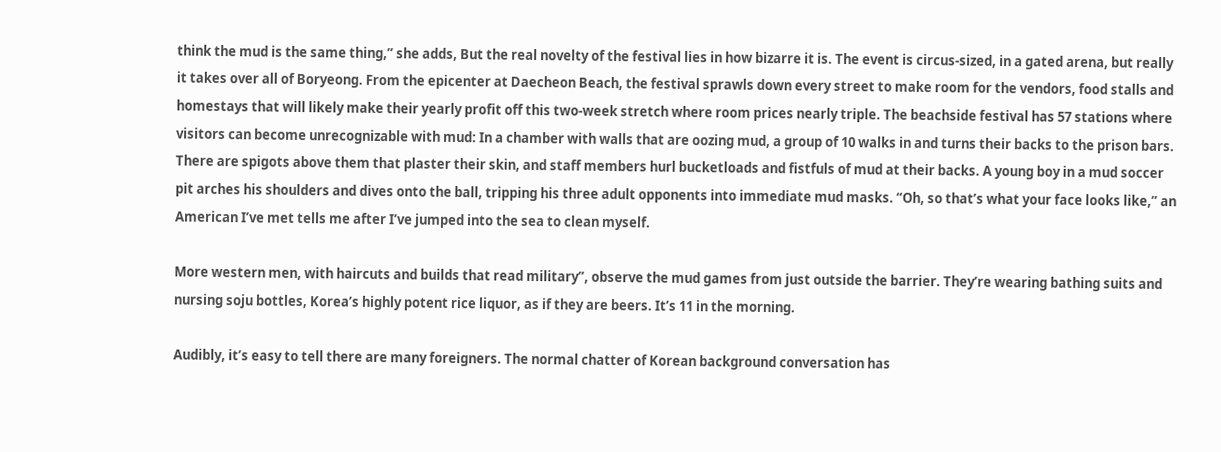think the mud is the same thing,” she adds, But the real novelty of the festival lies in how bizarre it is. The event is circus-sized, in a gated arena, but really it takes over all of Boryeong. From the epicenter at Daecheon Beach, the festival sprawls down every street to make room for the vendors, food stalls and homestays that will likely make their yearly profit off this two-week stretch where room prices nearly triple. The beachside festival has 57 stations where visitors can become unrecognizable with mud: In a chamber with walls that are oozing mud, a group of 10 walks in and turns their backs to the prison bars. There are spigots above them that plaster their skin, and staff members hurl bucketloads and fistfuls of mud at their backs. A young boy in a mud soccer pit arches his shoulders and dives onto the ball, tripping his three adult opponents into immediate mud masks. “Oh, so that’s what your face looks like,” an American I’ve met tells me after I’ve jumped into the sea to clean myself.

More western men, with haircuts and builds that read military”, observe the mud games from just outside the barrier. They’re wearing bathing suits and nursing soju bottles, Korea’s highly potent rice liquor, as if they are beers. It’s 11 in the morning.

Audibly, it’s easy to tell there are many foreigners. The normal chatter of Korean background conversation has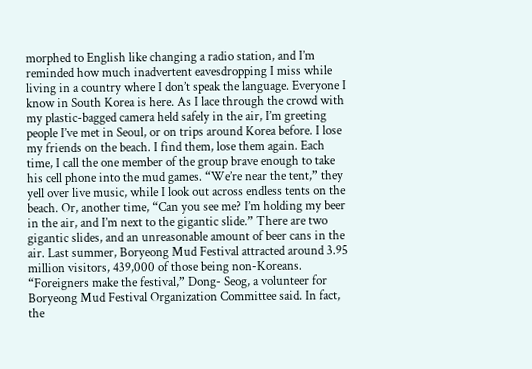morphed to English like changing a radio station, and I’m reminded how much inadvertent eavesdropping I miss while living in a country where I don’t speak the language. Everyone I know in South Korea is here. As I lace through the crowd with my plastic-bagged camera held safely in the air, I’m greeting people I’ve met in Seoul, or on trips around Korea before. I lose my friends on the beach. I find them, lose them again. Each time, I call the one member of the group brave enough to take his cell phone into the mud games. “We’re near the tent,” they yell over live music, while I look out across endless tents on the beach. Or, another time, “Can you see me? I’m holding my beer in the air, and I’m next to the gigantic slide.” There are two gigantic slides, and an unreasonable amount of beer cans in the air. Last summer, Boryeong Mud Festival attracted around 3.95 million visitors, 439,000 of those being non-Koreans. “Foreigners make the festival,” Dong- Seog, a volunteer for Boryeong Mud Festival Organization Committee said. In fact, the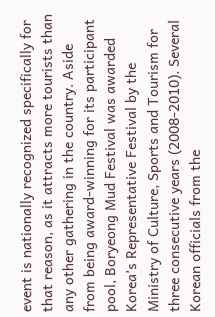event is nationally recognized specifically for that reason, as it attracts more tourists than any other gathering in the country. Aside from being award-winning for its participant pool, Boryeong Mud Festival was awarded Korea’s Representative Festival by the Ministry of Culture, Sports and Tourism for three consecutive years (2008-2010). Several Korean officials from the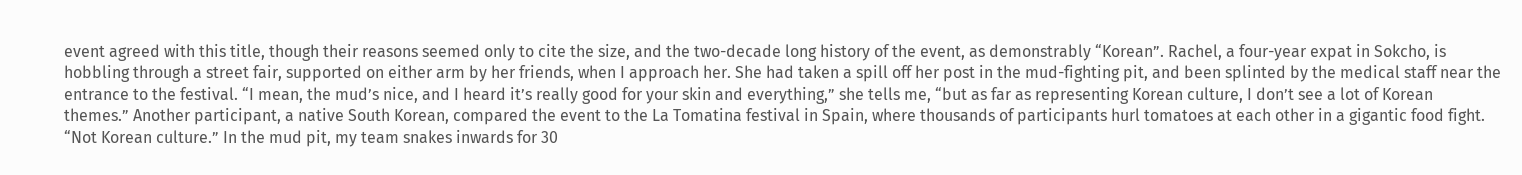event agreed with this title, though their reasons seemed only to cite the size, and the two-decade long history of the event, as demonstrably “Korean”. Rachel, a four-year expat in Sokcho, is hobbling through a street fair, supported on either arm by her friends, when I approach her. She had taken a spill off her post in the mud-fighting pit, and been splinted by the medical staff near the entrance to the festival. “I mean, the mud’s nice, and I heard it’s really good for your skin and everything,” she tells me, “but as far as representing Korean culture, I don’t see a lot of Korean themes.” Another participant, a native South Korean, compared the event to the La Tomatina festival in Spain, where thousands of participants hurl tomatoes at each other in a gigantic food fight. “Not Korean culture.” In the mud pit, my team snakes inwards for 30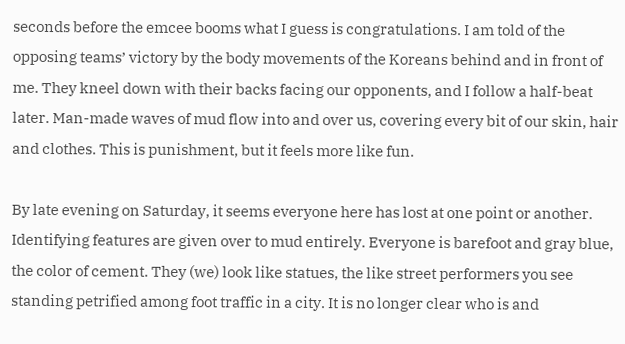seconds before the emcee booms what I guess is congratulations. I am told of the opposing teams’ victory by the body movements of the Koreans behind and in front of me. They kneel down with their backs facing our opponents, and I follow a half-beat later. Man-made waves of mud flow into and over us, covering every bit of our skin, hair and clothes. This is punishment, but it feels more like fun.

By late evening on Saturday, it seems everyone here has lost at one point or another. Identifying features are given over to mud entirely. Everyone is barefoot and gray blue, the color of cement. They (we) look like statues, the like street performers you see standing petrified among foot traffic in a city. It is no longer clear who is and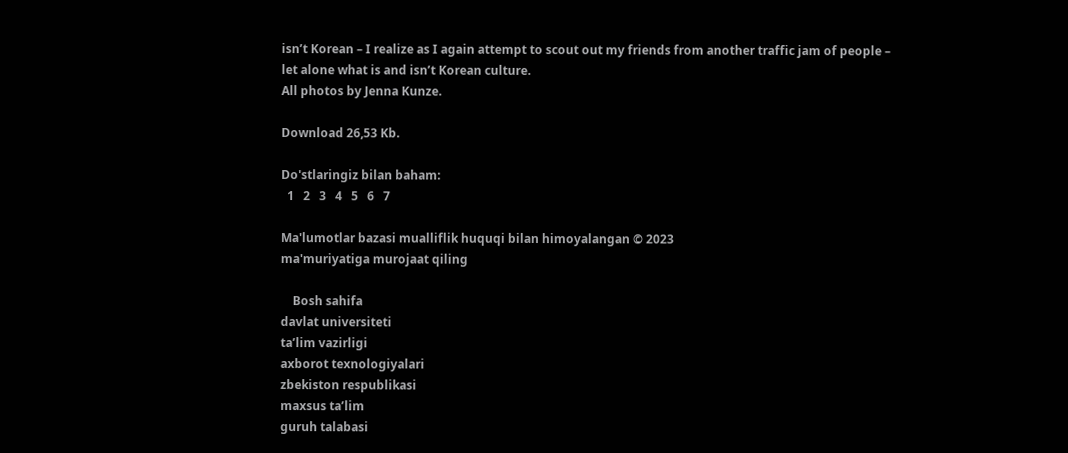isn’t Korean – I realize as I again attempt to scout out my friends from another traffic jam of people – let alone what is and isn’t Korean culture.
All photos by Jenna Kunze.

Download 26,53 Kb.

Do'stlaringiz bilan baham:
  1   2   3   4   5   6   7

Ma'lumotlar bazasi mualliflik huquqi bilan himoyalangan © 2023
ma'muriyatiga murojaat qiling

    Bosh sahifa
davlat universiteti
ta’lim vazirligi
axborot texnologiyalari
zbekiston respublikasi
maxsus ta’lim
guruh talabasi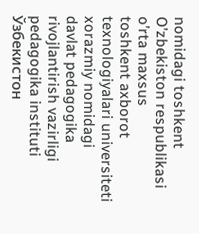nomidagi toshkent
O’zbekiston respublikasi
o’rta maxsus
toshkent axborot
texnologiyalari universiteti
xorazmiy nomidagi
davlat pedagogika
rivojlantirish vazirligi
pedagogika instituti
Ўзбекистон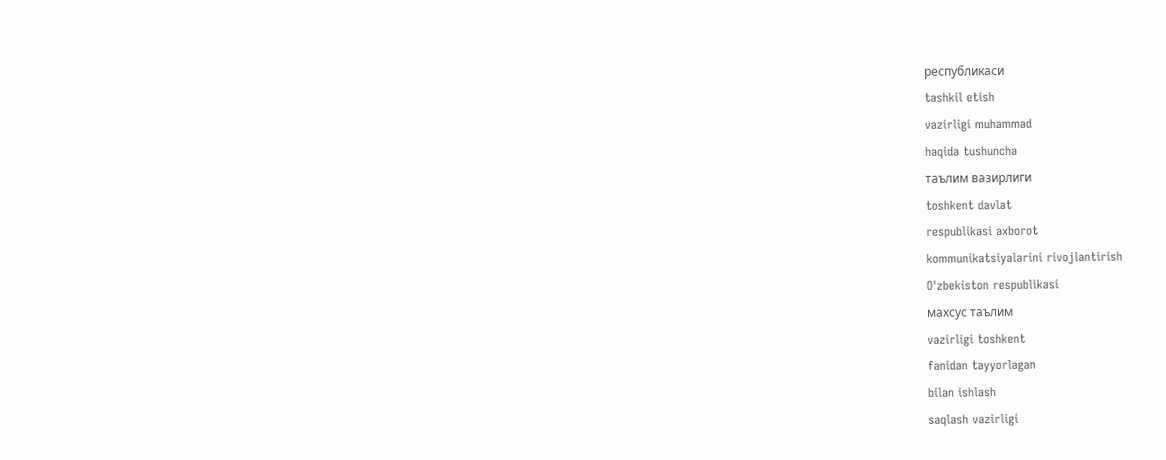республикаси
tashkil etish
vazirligi muhammad
haqida tushuncha
таълим вазирлиги
toshkent davlat
respublikasi axborot
kommunikatsiyalarini rivojlantirish
O'zbekiston respublikasi
махсус таълим
vazirligi toshkent
fanidan tayyorlagan
bilan ishlash
saqlash vazirligi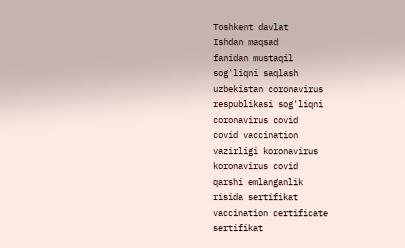Toshkent davlat
Ishdan maqsad
fanidan mustaqil
sog'liqni saqlash
uzbekistan coronavirus
respublikasi sog'liqni
coronavirus covid
covid vaccination
vazirligi koronavirus
koronavirus covid
qarshi emlanganlik
risida sertifikat
vaccination certificate
sertifikat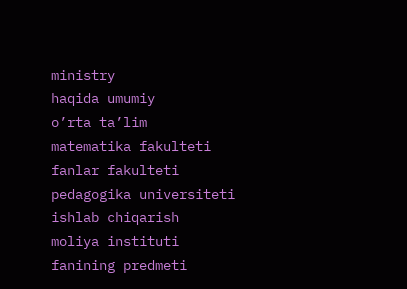ministry
haqida umumiy
o’rta ta’lim
matematika fakulteti
fanlar fakulteti
pedagogika universiteti
ishlab chiqarish
moliya instituti
fanining predmeti